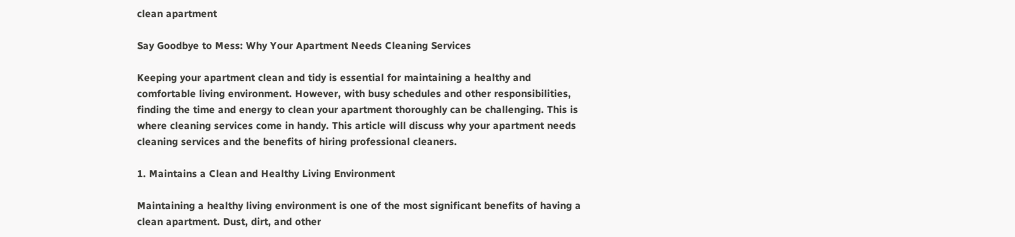clean apartment

Say Goodbye to Mess: Why Your Apartment Needs Cleaning Services

Keeping your apartment clean and tidy is essential for maintaining a healthy and comfortable living environment. However, with busy schedules and other responsibilities, finding the time and energy to clean your apartment thoroughly can be challenging. This is where cleaning services come in handy. This article will discuss why your apartment needs cleaning services and the benefits of hiring professional cleaners.

1. Maintains a Clean and Healthy Living Environment

Maintaining a healthy living environment is one of the most significant benefits of having a clean apartment. Dust, dirt, and other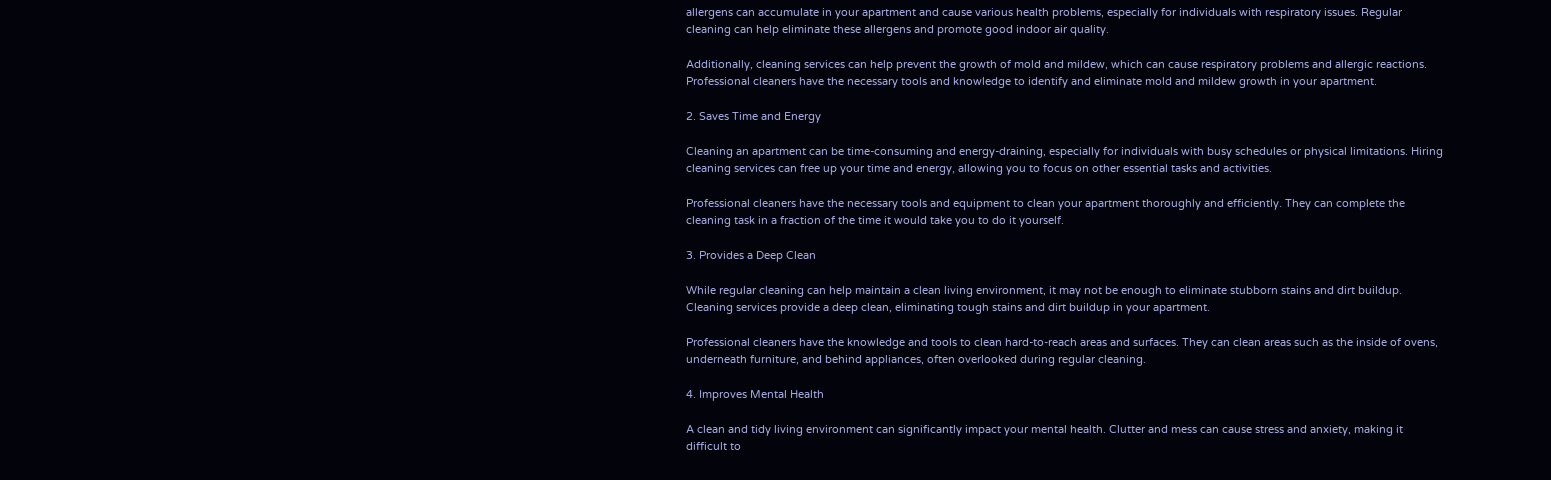allergens can accumulate in your apartment and cause various health problems, especially for individuals with respiratory issues. Regular cleaning can help eliminate these allergens and promote good indoor air quality.

Additionally, cleaning services can help prevent the growth of mold and mildew, which can cause respiratory problems and allergic reactions. Professional cleaners have the necessary tools and knowledge to identify and eliminate mold and mildew growth in your apartment.

2. Saves Time and Energy

Cleaning an apartment can be time-consuming and energy-draining, especially for individuals with busy schedules or physical limitations. Hiring cleaning services can free up your time and energy, allowing you to focus on other essential tasks and activities.

Professional cleaners have the necessary tools and equipment to clean your apartment thoroughly and efficiently. They can complete the cleaning task in a fraction of the time it would take you to do it yourself.

3. Provides a Deep Clean

While regular cleaning can help maintain a clean living environment, it may not be enough to eliminate stubborn stains and dirt buildup. Cleaning services provide a deep clean, eliminating tough stains and dirt buildup in your apartment.

Professional cleaners have the knowledge and tools to clean hard-to-reach areas and surfaces. They can clean areas such as the inside of ovens, underneath furniture, and behind appliances, often overlooked during regular cleaning.

4. Improves Mental Health

A clean and tidy living environment can significantly impact your mental health. Clutter and mess can cause stress and anxiety, making it difficult to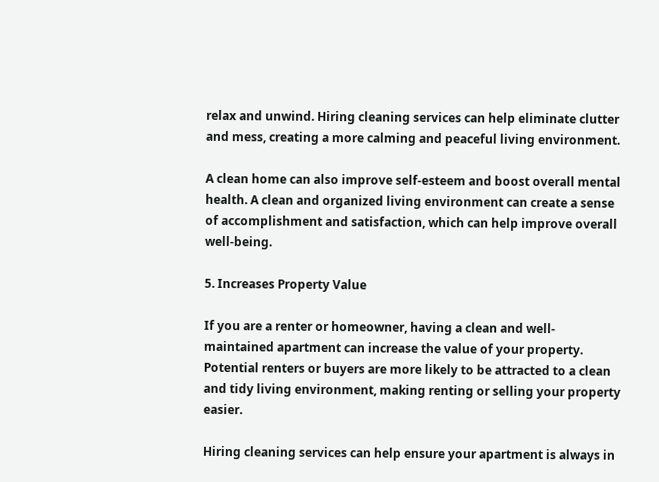relax and unwind. Hiring cleaning services can help eliminate clutter and mess, creating a more calming and peaceful living environment.

A clean home can also improve self-esteem and boost overall mental health. A clean and organized living environment can create a sense of accomplishment and satisfaction, which can help improve overall well-being.

5. Increases Property Value

If you are a renter or homeowner, having a clean and well-maintained apartment can increase the value of your property. Potential renters or buyers are more likely to be attracted to a clean and tidy living environment, making renting or selling your property easier.

Hiring cleaning services can help ensure your apartment is always in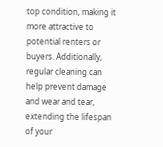top condition, making it more attractive to potential renters or buyers. Additionally, regular cleaning can help prevent damage and wear and tear, extending the lifespan of your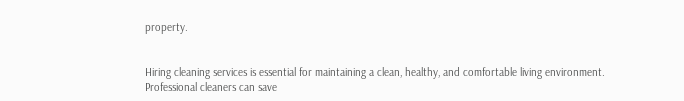property.


Hiring cleaning services is essential for maintaining a clean, healthy, and comfortable living environment. Professional cleaners can save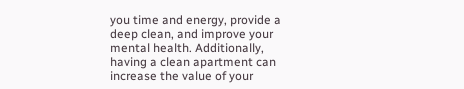you time and energy, provide a deep clean, and improve your mental health. Additionally, having a clean apartment can increase the value of your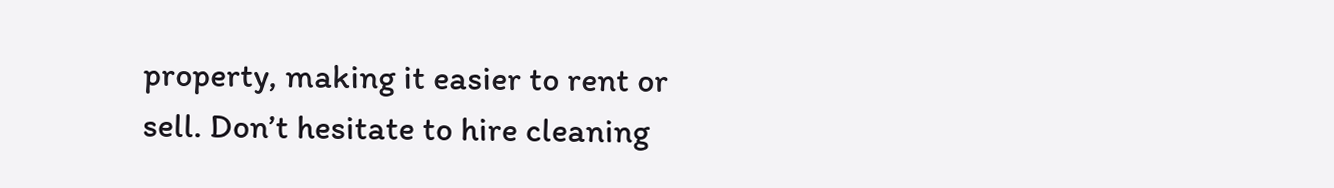property, making it easier to rent or sell. Don’t hesitate to hire cleaning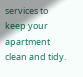services to keep your apartment clean and tidy.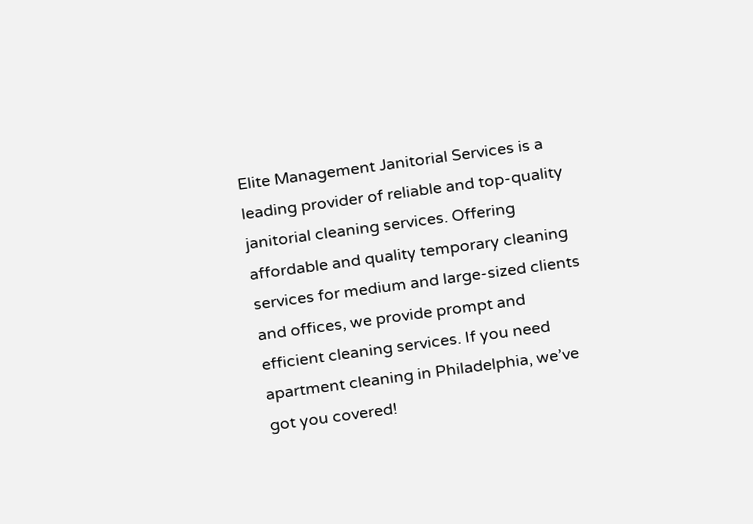Elite Management Janitorial Services is a leading provider of reliable and top-quality janitorial cleaning services. Offering affordable and quality temporary cleaning services for medium and large-sized clients and offices, we provide prompt and efficient cleaning services. If you need apartment cleaning in Philadelphia, we’ve got you covered!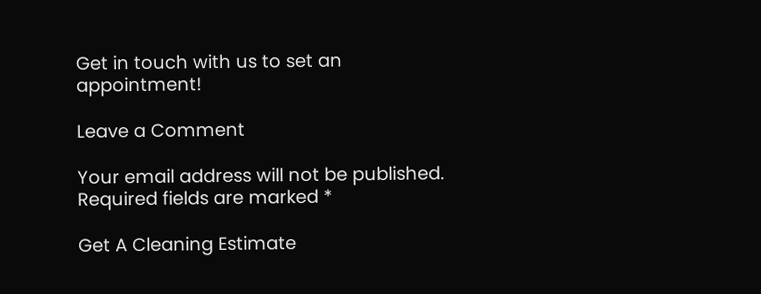Get in touch with us to set an appointment!

Leave a Comment

Your email address will not be published. Required fields are marked *

Get A Cleaning Estimate